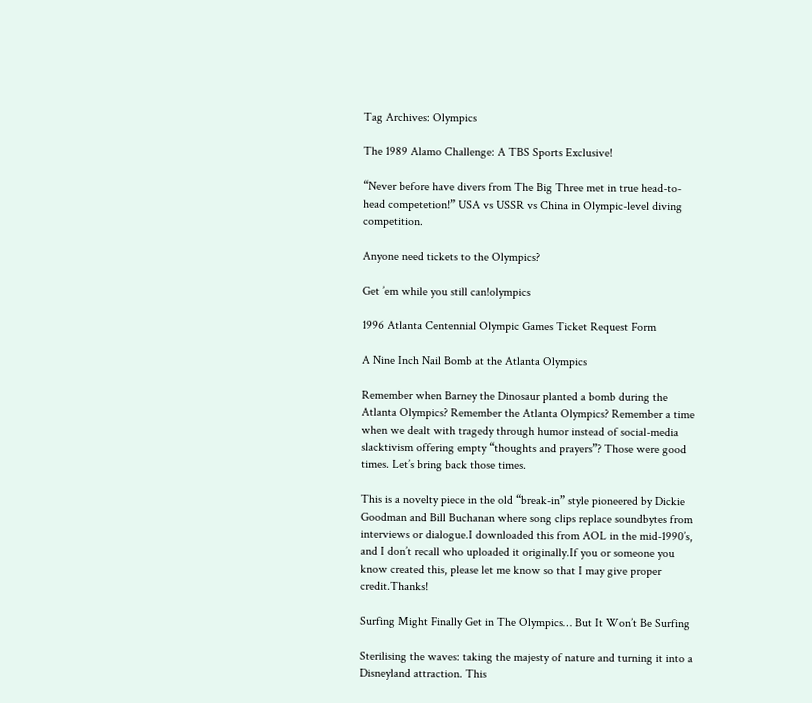Tag Archives: Olympics

The 1989 Alamo Challenge: A TBS Sports Exclusive!

“Never before have divers from The Big Three met in true head-to-head competetion!” USA vs USSR vs China in Olympic-level diving competition.

Anyone need tickets to the Olympics?

Get ’em while you still can!olympics

1996 Atlanta Centennial Olympic Games Ticket Request Form

A Nine Inch Nail Bomb at the Atlanta Olympics

Remember when Barney the Dinosaur planted a bomb during the Atlanta Olympics? Remember the Atlanta Olympics? Remember a time when we dealt with tragedy through humor instead of social-media slacktivism offering empty “thoughts and prayers”? Those were good times. Let’s bring back those times.

This is a novelty piece in the old “break-in” style pioneered by Dickie Goodman and Bill Buchanan where song clips replace soundbytes from interviews or dialogue.I downloaded this from AOL in the mid-1990’s, and I don’t recall who uploaded it originally.If you or someone you know created this, please let me know so that I may give proper credit.Thanks!

Surfing Might Finally Get in The Olympics… But It Won’t Be Surfing

Sterilising the waves: taking the majesty of nature and turning it into a Disneyland attraction. This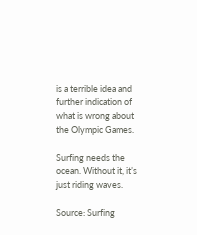is a terrible idea and further indication of what is wrong about the Olympic Games.

Surfing needs the ocean. Without it, it’s just riding waves.

Source: Surfing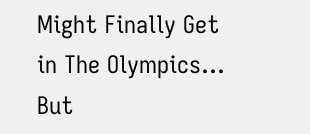Might Finally Get in The Olympics… But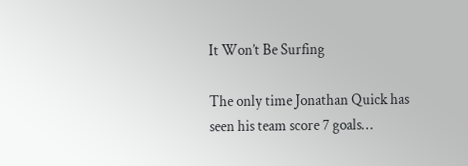It Won’t Be Surfing

The only time Jonathan Quick has seen his team score 7 goals…